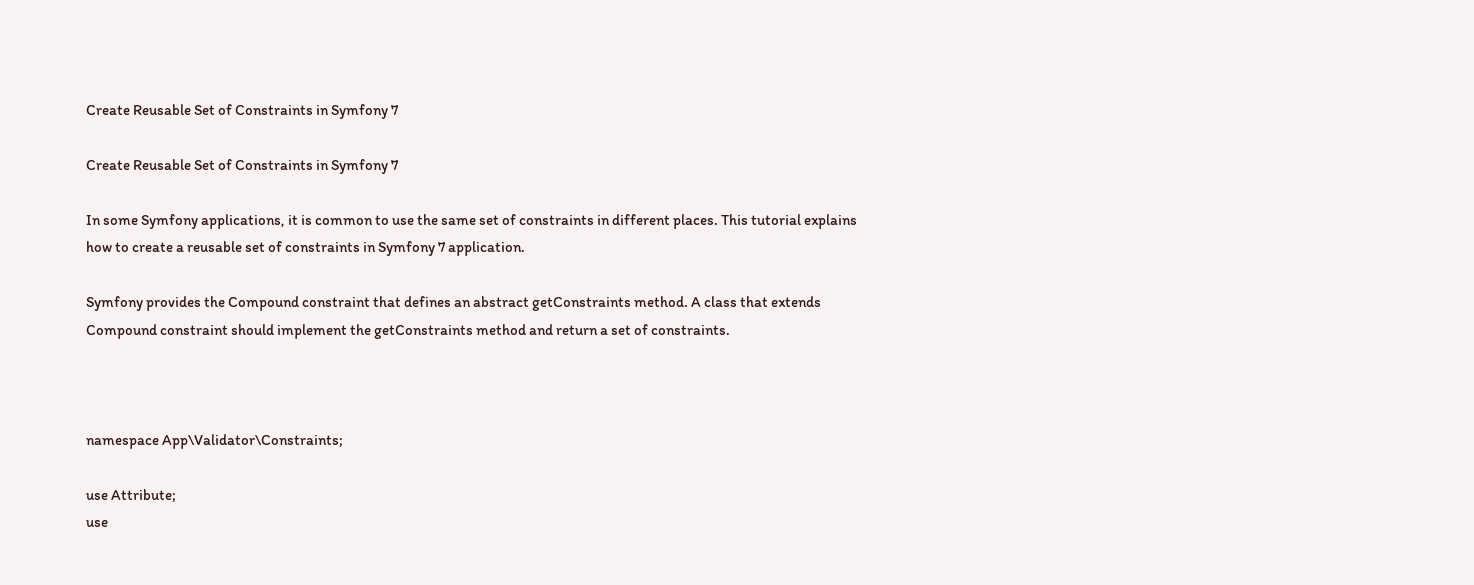Create Reusable Set of Constraints in Symfony 7

Create Reusable Set of Constraints in Symfony 7

In some Symfony applications, it is common to use the same set of constraints in different places. This tutorial explains how to create a reusable set of constraints in Symfony 7 application.

Symfony provides the Compound constraint that defines an abstract getConstraints method. A class that extends Compound constraint should implement the getConstraints method and return a set of constraints.



namespace App\Validator\Constraints;

use Attribute;
use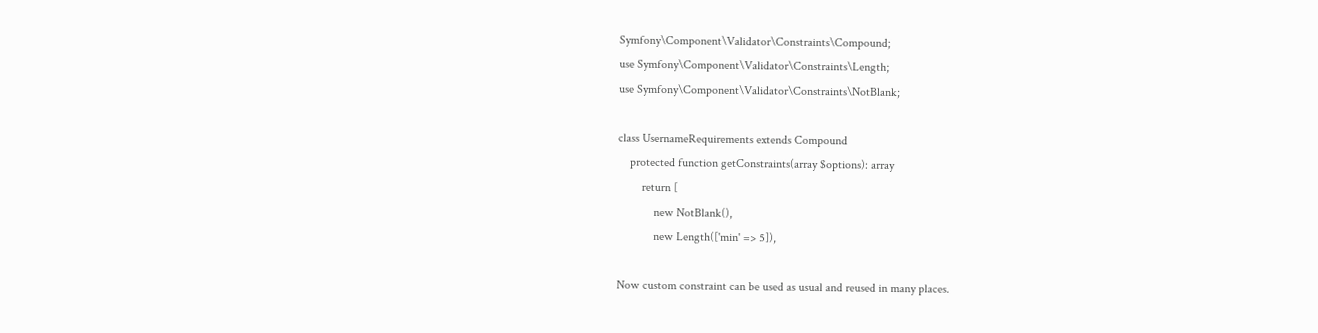Symfony\Component\Validator\Constraints\Compound;
use Symfony\Component\Validator\Constraints\Length;
use Symfony\Component\Validator\Constraints\NotBlank;

class UsernameRequirements extends Compound
    protected function getConstraints(array $options): array
        return [
            new NotBlank(),
            new Length(['min' => 5]),

Now custom constraint can be used as usual and reused in many places.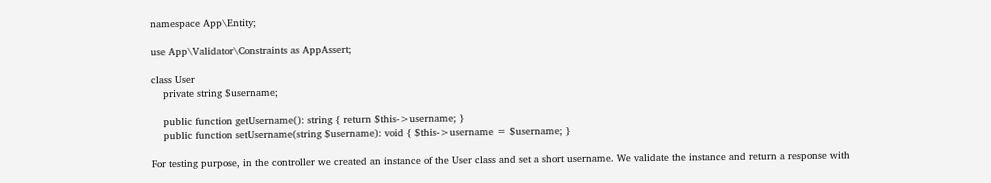namespace App\Entity;

use App\Validator\Constraints as AppAssert;

class User
    private string $username;

    public function getUsername(): string { return $this->username; }
    public function setUsername(string $username): void { $this->username = $username; }

For testing purpose, in the controller we created an instance of the User class and set a short username. We validate the instance and return a response with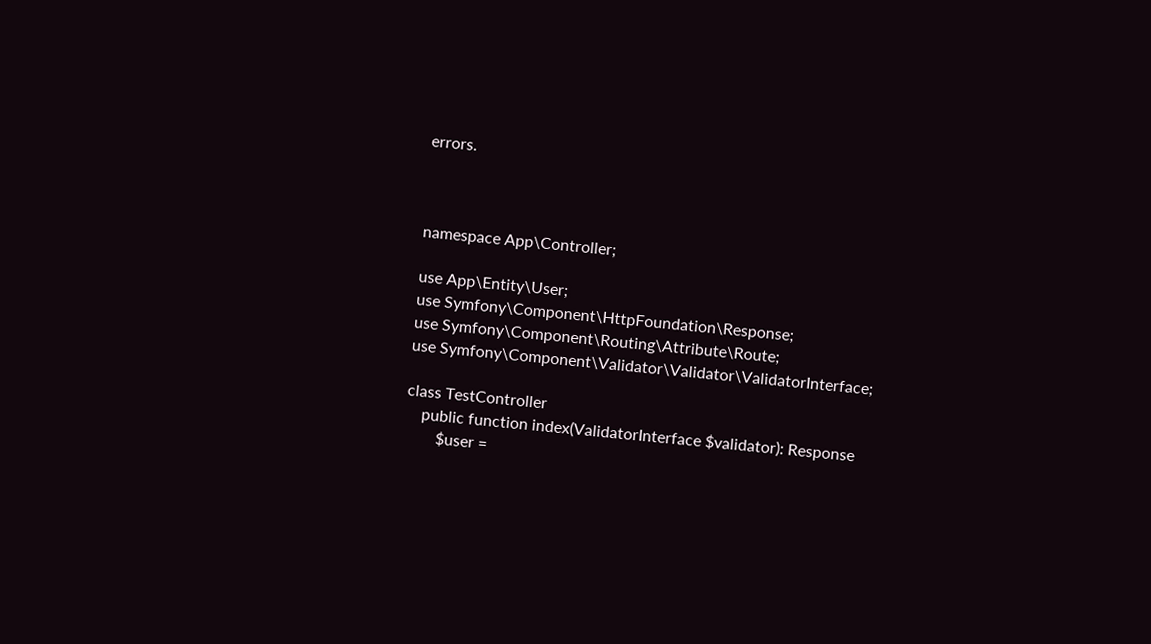errors.



namespace App\Controller;

use App\Entity\User;
use Symfony\Component\HttpFoundation\Response;
use Symfony\Component\Routing\Attribute\Route;
use Symfony\Component\Validator\Validator\ValidatorInterface;

class TestController
    public function index(ValidatorInterface $validator): Response
        $user =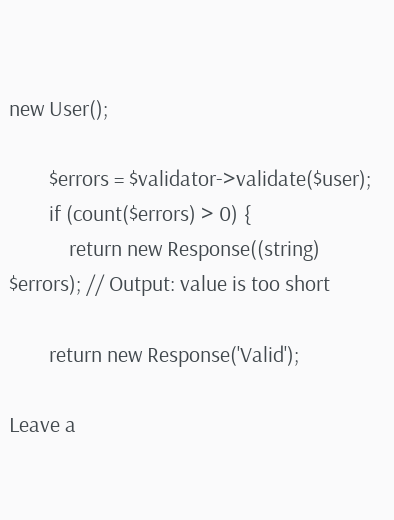new User();

        $errors = $validator->validate($user);
        if (count($errors) > 0) {
            return new Response((string) $errors); // Output: value is too short

        return new Response('Valid');

Leave a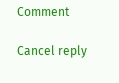Comment

Cancel reply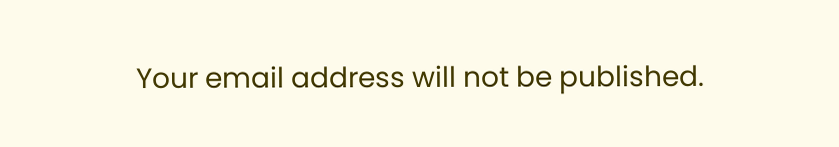Your email address will not be published.